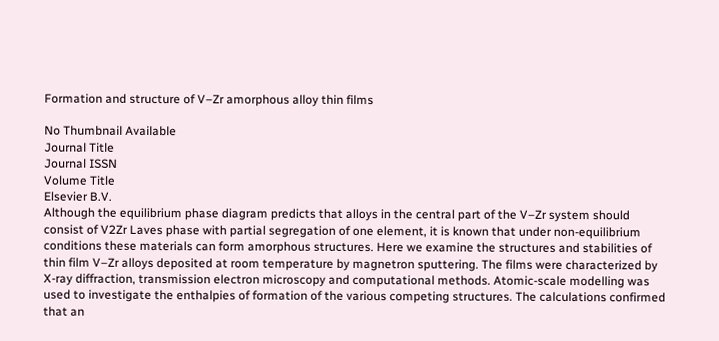Formation and structure of V–Zr amorphous alloy thin films

No Thumbnail Available
Journal Title
Journal ISSN
Volume Title
Elsevier B.V.
Although the equilibrium phase diagram predicts that alloys in the central part of the V–Zr system should consist of V2Zr Laves phase with partial segregation of one element, it is known that under non-equilibrium conditions these materials can form amorphous structures. Here we examine the structures and stabilities of thin film V–Zr alloys deposited at room temperature by magnetron sputtering. The films were characterized by X-ray diffraction, transmission electron microscopy and computational methods. Atomic-scale modelling was used to investigate the enthalpies of formation of the various competing structures. The calculations confirmed that an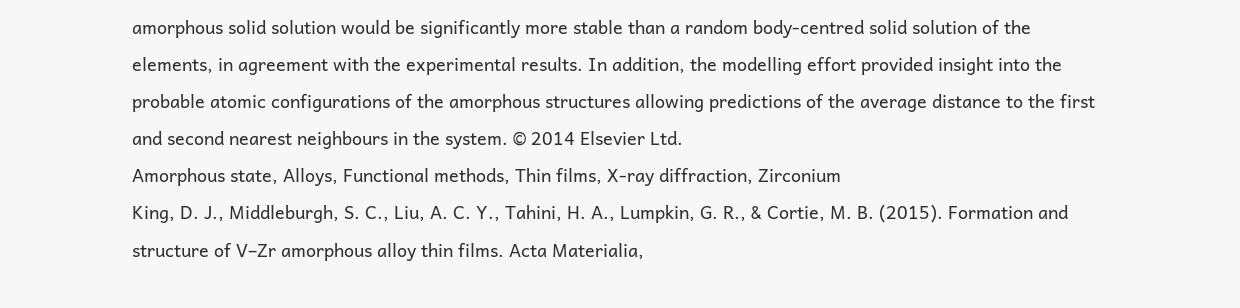amorphous solid solution would be significantly more stable than a random body-centred solid solution of the elements, in agreement with the experimental results. In addition, the modelling effort provided insight into the probable atomic configurations of the amorphous structures allowing predictions of the average distance to the first and second nearest neighbours in the system. © 2014 Elsevier Ltd.
Amorphous state, Alloys, Functional methods, Thin films, X-ray diffraction, Zirconium
King, D. J., Middleburgh, S. C., Liu, A. C. Y., Tahini, H. A., Lumpkin, G. R., & Cortie, M. B. (2015). Formation and structure of V–Zr amorphous alloy thin films. Acta Materialia,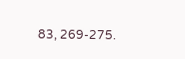83, 269-275.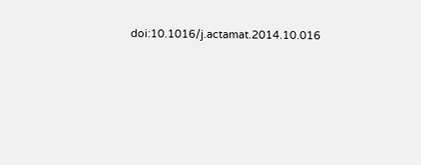doi:10.1016/j.actamat.2014.10.016